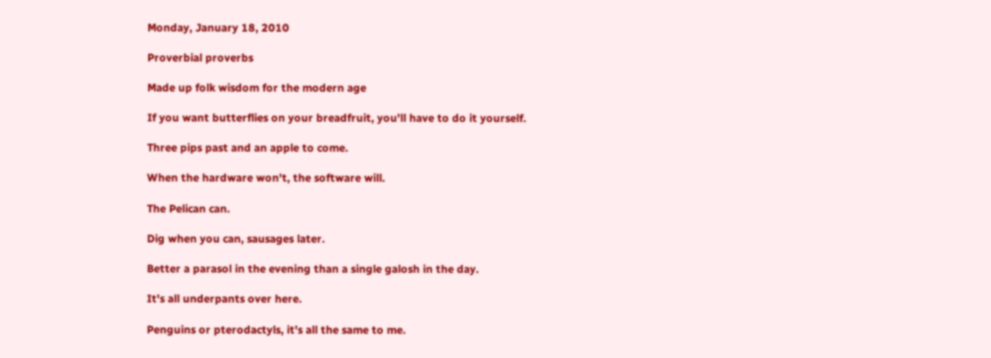Monday, January 18, 2010

Proverbial proverbs

Made up folk wisdom for the modern age

If you want butterflies on your breadfruit, you'll have to do it yourself.

Three pips past and an apple to come.

When the hardware won't, the software will.

The Pelican can.

Dig when you can, sausages later.

Better a parasol in the evening than a single galosh in the day.

It's all underpants over here.

Penguins or pterodactyls, it's all the same to me.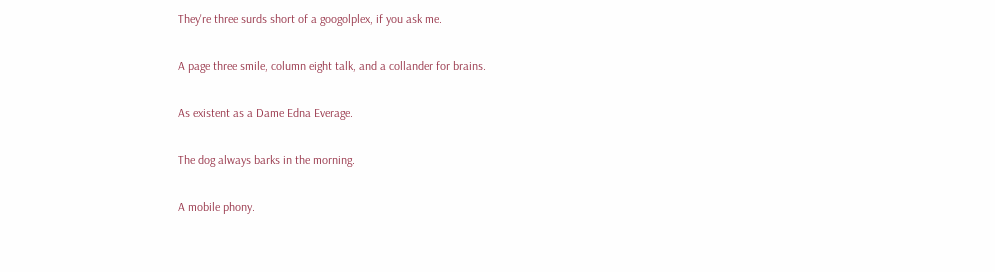They're three surds short of a googolplex, if you ask me.

A page three smile, column eight talk, and a collander for brains.

As existent as a Dame Edna Everage.

The dog always barks in the morning.

A mobile phony.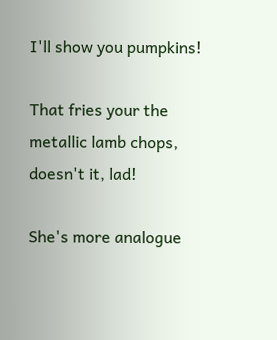I'll show you pumpkins!

That fries your the metallic lamb chops, doesn't it, lad!

She's more analogue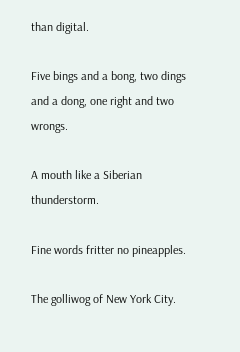than digital.

Five bings and a bong, two dings and a dong, one right and two wrongs.

A mouth like a Siberian thunderstorm.

Fine words fritter no pineapples.

The golliwog of New York City.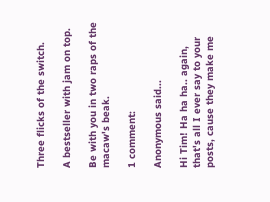Three flicks of the switch.

A bestseller with jam on top.

Be with you in two raps of the macaw's beak.

1 comment:

Anonymous said...

Hi Tim! Ha ha ha.. again, that's all I ever say to your posts, cause they make me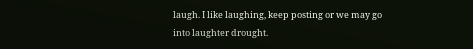laugh. I like laughing, keep posting or we may go into laughter drought.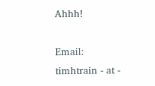Ahhh!

Email: timhtrain - at -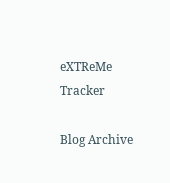eXTReMe Tracker

Blog Archive